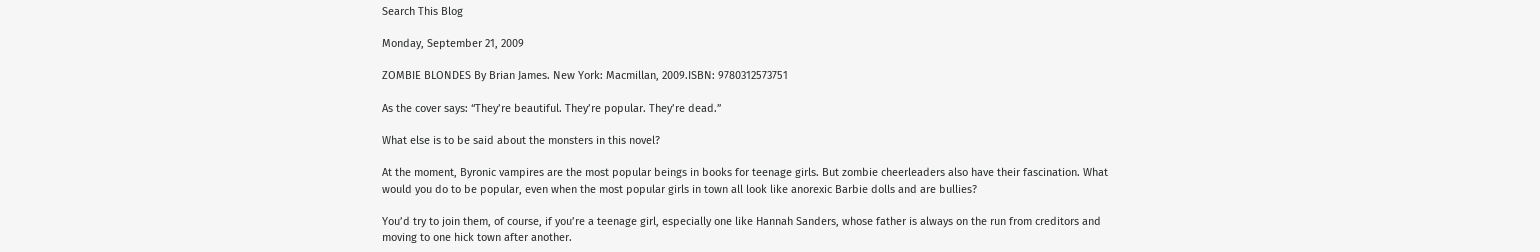Search This Blog

Monday, September 21, 2009

ZOMBIE BLONDES By Brian James. New York: Macmillan, 2009.ISBN: 9780312573751

As the cover says: “They’re beautiful. They’re popular. They’re dead.”

What else is to be said about the monsters in this novel?

At the moment, Byronic vampires are the most popular beings in books for teenage girls. But zombie cheerleaders also have their fascination. What would you do to be popular, even when the most popular girls in town all look like anorexic Barbie dolls and are bullies?

You’d try to join them, of course, if you’re a teenage girl, especially one like Hannah Sanders, whose father is always on the run from creditors and moving to one hick town after another.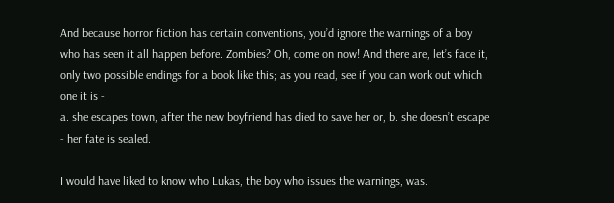And because horror fiction has certain conventions, you’d ignore the warnings of a boy who has seen it all happen before. Zombies? Oh, come on now! And there are, let’s face it, only two possible endings for a book like this; as you read, see if you can work out which one it is -
a. she escapes town, after the new boyfriend has died to save her or, b. she doesn’t escape - her fate is sealed.

I would have liked to know who Lukas, the boy who issues the warnings, was.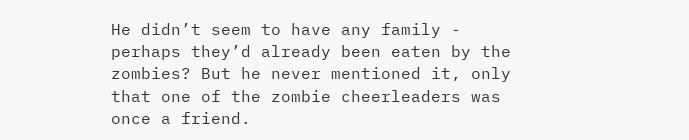He didn’t seem to have any family - perhaps they’d already been eaten by the zombies? But he never mentioned it, only that one of the zombie cheerleaders was once a friend.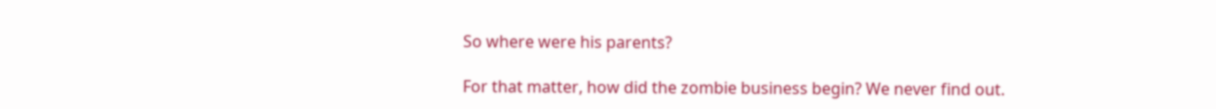So where were his parents?

For that matter, how did the zombie business begin? We never find out.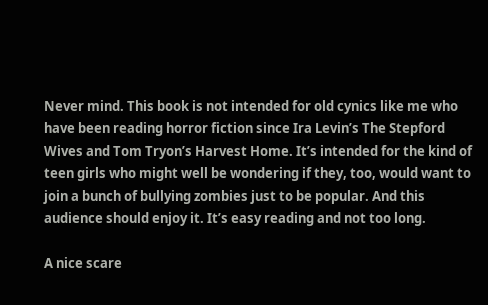Never mind. This book is not intended for old cynics like me who have been reading horror fiction since Ira Levin’s The Stepford Wives and Tom Tryon’s Harvest Home. It’s intended for the kind of teen girls who might well be wondering if they, too, would want to join a bunch of bullying zombies just to be popular. And this audience should enjoy it. It’s easy reading and not too long.

A nice scare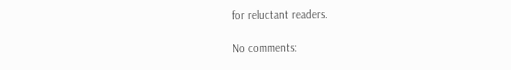for reluctant readers.

No comments: